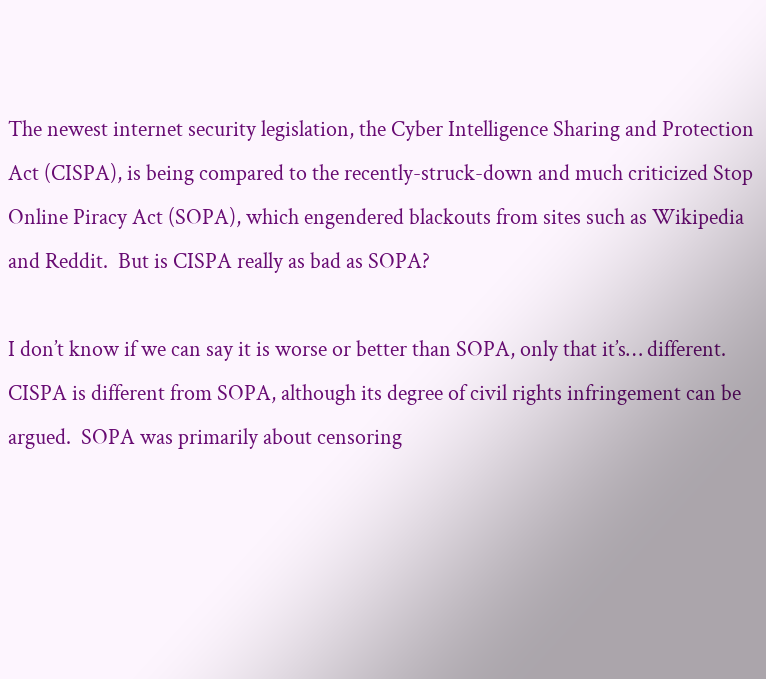The newest internet security legislation, the Cyber Intelligence Sharing and Protection Act (CISPA), is being compared to the recently-struck-down and much criticized Stop Online Piracy Act (SOPA), which engendered blackouts from sites such as Wikipedia and Reddit.  But is CISPA really as bad as SOPA?

I don’t know if we can say it is worse or better than SOPA, only that it’s… different.  CISPA is different from SOPA, although its degree of civil rights infringement can be argued.  SOPA was primarily about censoring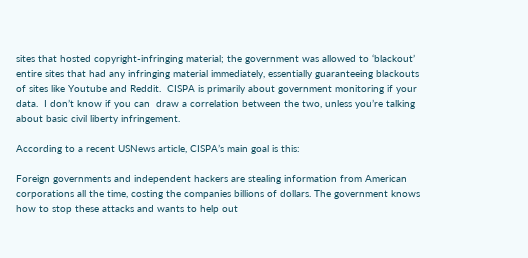sites that hosted copyright-infringing material; the government was allowed to ‘blackout’ entire sites that had any infringing material immediately, essentially guaranteeing blackouts of sites like Youtube and Reddit.  CISPA is primarily about government monitoring if your data.  I don’t know if you can  draw a correlation between the two, unless you’re talking about basic civil liberty infringement.

According to a recent USNews article, CISPA’s main goal is this:

Foreign governments and independent hackers are stealing information from American corporations all the time, costing the companies billions of dollars. The government knows how to stop these attacks and wants to help out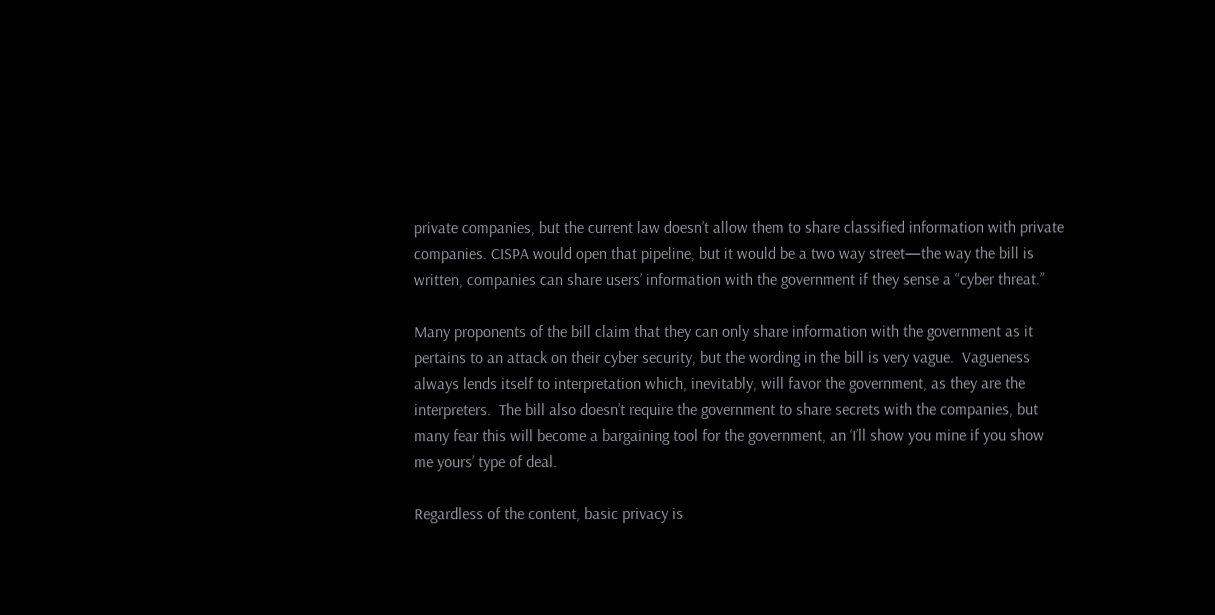private companies, but the current law doesn’t allow them to share classified information with private companies. CISPA would open that pipeline, but it would be a two way street—the way the bill is written, companies can share users’ information with the government if they sense a “cyber threat.”

Many proponents of the bill claim that they can only share information with the government as it pertains to an attack on their cyber security, but the wording in the bill is very vague.  Vagueness always lends itself to interpretation which, inevitably, will favor the government, as they are the interpreters.  The bill also doesn’t require the government to share secrets with the companies, but many fear this will become a bargaining tool for the government, an ‘I’ll show you mine if you show me yours’ type of deal.

Regardless of the content, basic privacy is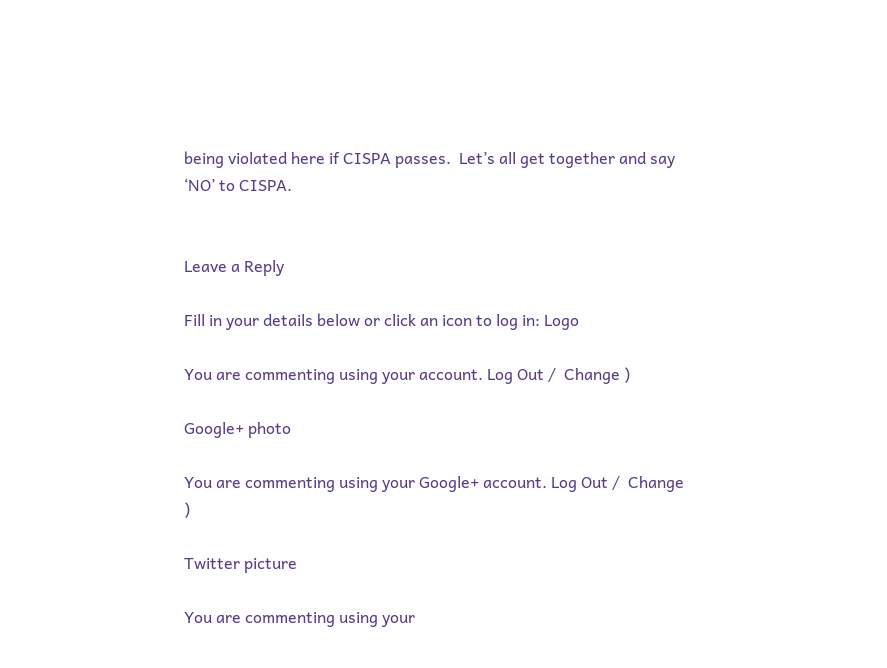being violated here if CISPA passes.  Let’s all get together and say ‘NO’ to CISPA.


Leave a Reply

Fill in your details below or click an icon to log in: Logo

You are commenting using your account. Log Out /  Change )

Google+ photo

You are commenting using your Google+ account. Log Out /  Change )

Twitter picture

You are commenting using your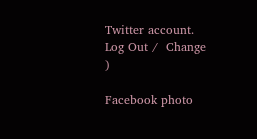Twitter account. Log Out /  Change )

Facebook photo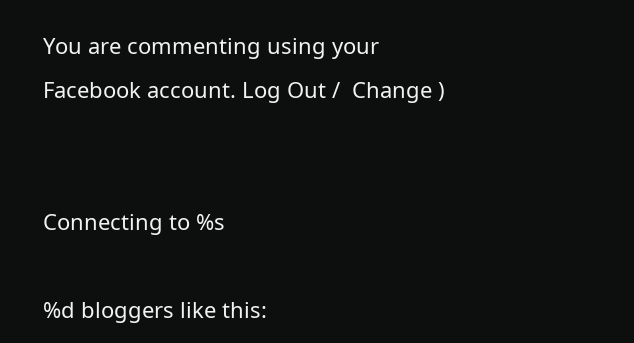You are commenting using your Facebook account. Log Out /  Change )


Connecting to %s

%d bloggers like this: